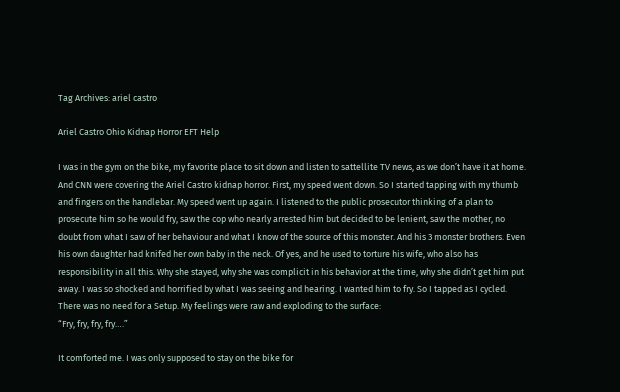Tag Archives: ariel castro

Ariel Castro Ohio Kidnap Horror EFT Help

I was in the gym on the bike, my favorite place to sit down and listen to sattellite TV news, as we don’t have it at home. And CNN were covering the Ariel Castro kidnap horror. First, my speed went down. So I started tapping with my thumb and fingers on the handlebar. My speed went up again. I listened to the public prosecutor thinking of a plan to prosecute him so he would fry, saw the cop who nearly arrested him but decided to be lenient, saw the mother, no doubt from what I saw of her behaviour and what I know of the source of this monster. And his 3 monster brothers. Even his own daughter had knifed her own baby in the neck. Of yes, and he used to torture his wife, who also has responsibility in all this. Why she stayed, why she was complicit in his behavior at the time, why she didn’t get him put away. I was so shocked and horrified by what I was seeing and hearing. I wanted him to fry. So I tapped as I cycled. There was no need for a Setup. My feelings were raw and exploding to the surface:
“Fry, fry, fry, fry….”

It comforted me. I was only supposed to stay on the bike for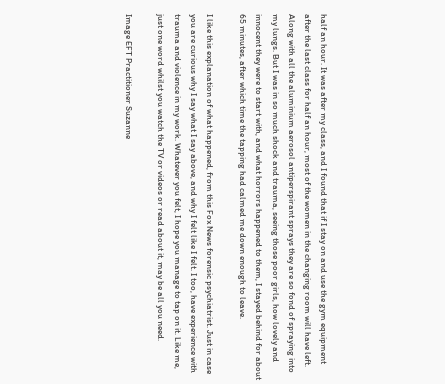half an hour. It was after my class, and I found that if I stay on and use the gym equipment after the last class for half an hour, most of the women in the changing room will have left. Along with all the aluminium aerosol antiperspirant sprays they are so fond of spraying into my lungs. But I was in so much shock and trauma, seeing those poor girls, how lovely and innocent they were to start with, and what horrors happened to them, I stayed behind for about 65 minutes, after which time the tapping had calmed me down enough to leave.

I like this explanation of what happened, from this Fox News forensic psychiatrist. Just in case you are curious why I say what I say above, and why I felt like I felt. I too, have experience with trauma and violence in my work. Whatever you felt, I hope you manage to tap on it. Like me, just one word whilst you watch the TV or videos or read about it, may be all you need.

Image EFT Practitioner Suzanne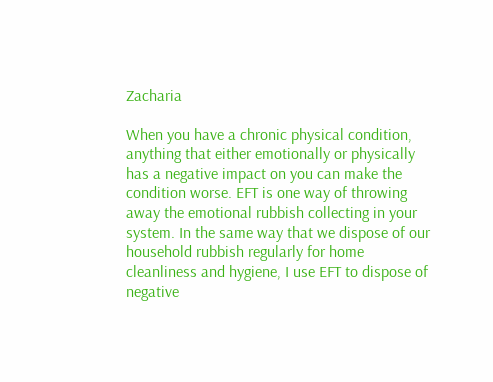Zacharia

When you have a chronic physical condition, anything that either emotionally or physically has a negative impact on you can make the condition worse. EFT is one way of throwing away the emotional rubbish collecting in your system. In the same way that we dispose of our household rubbish regularly for home cleanliness and hygiene, I use EFT to dispose of negative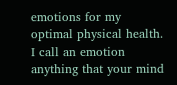emotions for my optimal physical health. I call an emotion anything that your mind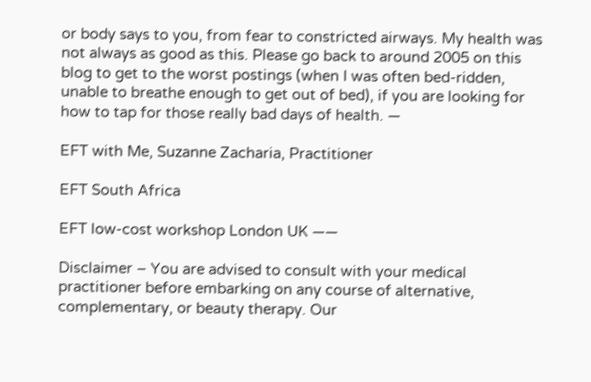or body says to you, from fear to constricted airways. My health was not always as good as this. Please go back to around 2005 on this blog to get to the worst postings (when I was often bed-ridden, unable to breathe enough to get out of bed), if you are looking for how to tap for those really bad days of health. —

EFT with Me, Suzanne Zacharia, Practitioner

EFT South Africa

EFT low-cost workshop London UK ——

Disclaimer – You are advised to consult with your medical practitioner before embarking on any course of alternative, complementary, or beauty therapy. Our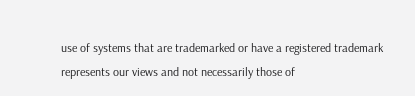use of systems that are trademarked or have a registered trademark represents our views and not necessarily those of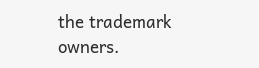the trademark owners.